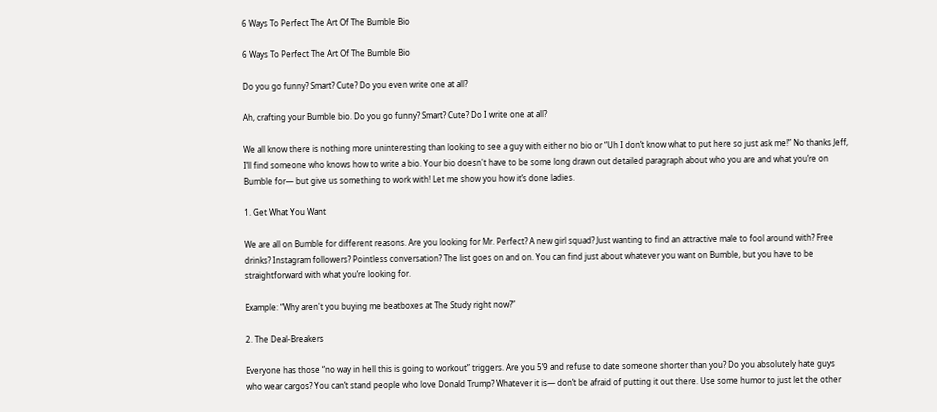6 Ways To Perfect The Art Of The Bumble Bio

6 Ways To Perfect The Art Of The Bumble Bio

Do you go funny? Smart? Cute? Do you even write one at all?

Ah, crafting your Bumble bio. Do you go funny? Smart? Cute? Do I write one at all?

We all know there is nothing more uninteresting than looking to see a guy with either no bio or “Uh I don’t know what to put here so just ask me!” No thanks Jeff, I’ll find someone who knows how to write a bio. Your bio doesn't have to be some long drawn out detailed paragraph about who you are and what you’re on Bumble for— but give us something to work with! Let me show you how it’s done ladies.

1. Get What You Want

We are all on Bumble for different reasons. Are you looking for Mr. Perfect? A new girl squad? Just wanting to find an attractive male to fool around with? Free drinks? Instagram followers? Pointless conversation? The list goes on and on. You can find just about whatever you want on Bumble, but you have to be straightforward with what you’re looking for.

Example: “Why aren't you buying me beatboxes at The Study right now?”

2. The Deal-Breakers

Everyone has those “no way in hell this is going to workout” triggers. Are you 5’9 and refuse to date someone shorter than you? Do you absolutely hate guys who wear cargos? You can’t stand people who love Donald Trump? Whatever it is— don’t be afraid of putting it out there. Use some humor to just let the other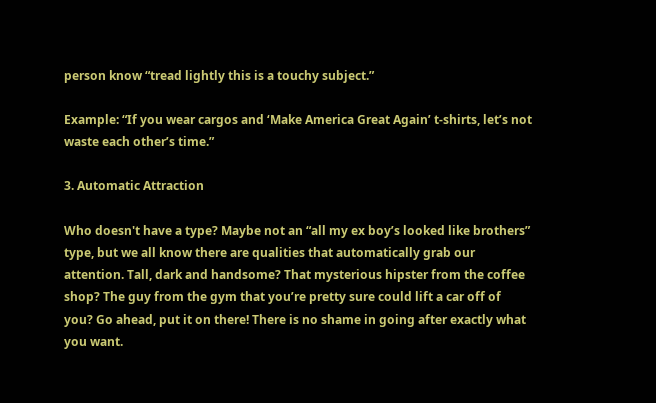person know “tread lightly this is a touchy subject.”

Example: “If you wear cargos and ‘Make America Great Again’ t-shirts, let’s not waste each other’s time.”

3. Automatic Attraction

Who doesn't have a type? Maybe not an “all my ex boy’s looked like brothers” type, but we all know there are qualities that automatically grab our attention. Tall, dark and handsome? That mysterious hipster from the coffee shop? The guy from the gym that you’re pretty sure could lift a car off of you? Go ahead, put it on there! There is no shame in going after exactly what you want.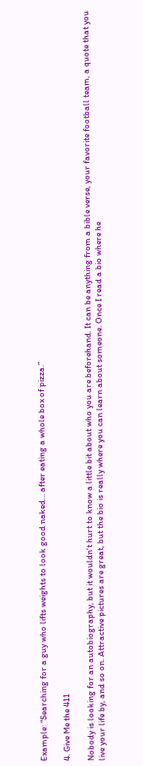Example: “Searching for a guy who lifts weights to look good naked… after eating a whole box of pizza.”

4. Give Me the 411

Nobody is looking for an autobiography, but it wouldn't hurt to know a little bit about who you are beforehand. It can be anything from a bible verse, your favorite football team, a quote that you live your life by, and so on. Attractive pictures are great, but the bio is really where you can learn about someone. Once I read a bio where he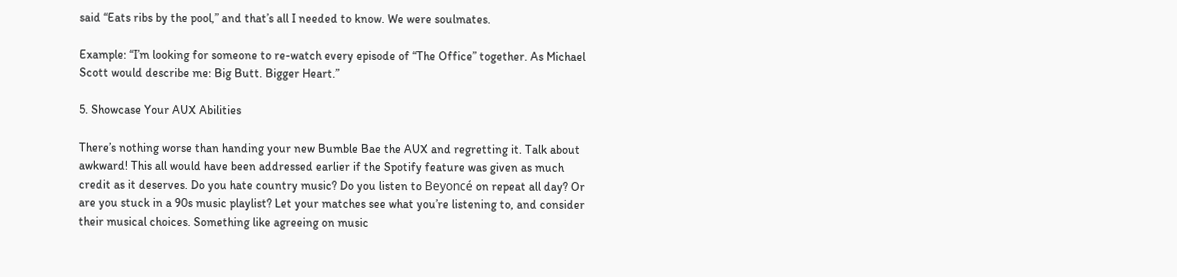said “Eats ribs by the pool,” and that’s all I needed to know. We were soulmates.

Example: “I’m looking for someone to re-watch every episode of “The Office” together. As Michael Scott would describe me: Big Butt. Bigger Heart.”

5. Showcase Your AUX Abilities

There’s nothing worse than handing your new Bumble Bae the AUX and regretting it. Talk about awkward! This all would have been addressed earlier if the Spotify feature was given as much credit as it deserves. Do you hate country music? Do you listen to Beyoncé on repeat all day? Or are you stuck in a 90s music playlist? Let your matches see what you’re listening to, and consider their musical choices. Something like agreeing on music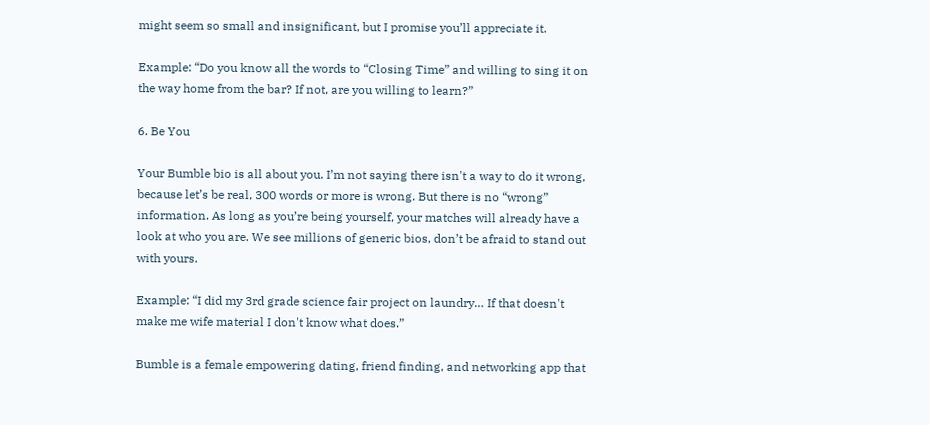might seem so small and insignificant, but I promise you’ll appreciate it.

Example: “Do you know all the words to “Closing Time” and willing to sing it on the way home from the bar? If not, are you willing to learn?”

6. Be You

Your Bumble bio is all about you. I’m not saying there isn't a way to do it wrong, because let’s be real, 300 words or more is wrong. But there is no “wrong” information. As long as you’re being yourself, your matches will already have a look at who you are. We see millions of generic bios, don’t be afraid to stand out with yours.

Example: “I did my 3rd grade science fair project on laundry… If that doesn't make me wife material I don't know what does.”

Bumble is a female empowering dating, friend finding, and networking app that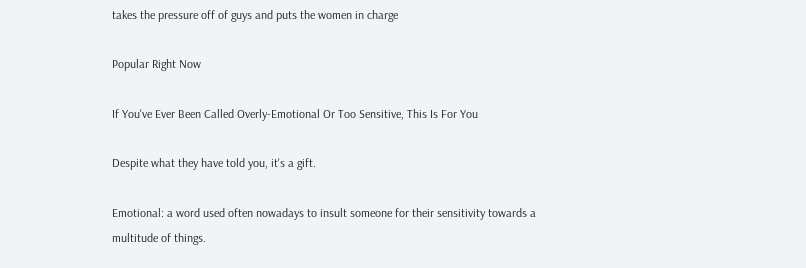takes the pressure off of guys and puts the women in charge

Popular Right Now

If You've Ever Been Called Overly-Emotional Or Too Sensitive, This Is For You

Despite what they have told you, it's a gift.

Emotional: a word used often nowadays to insult someone for their sensitivity towards a multitude of things.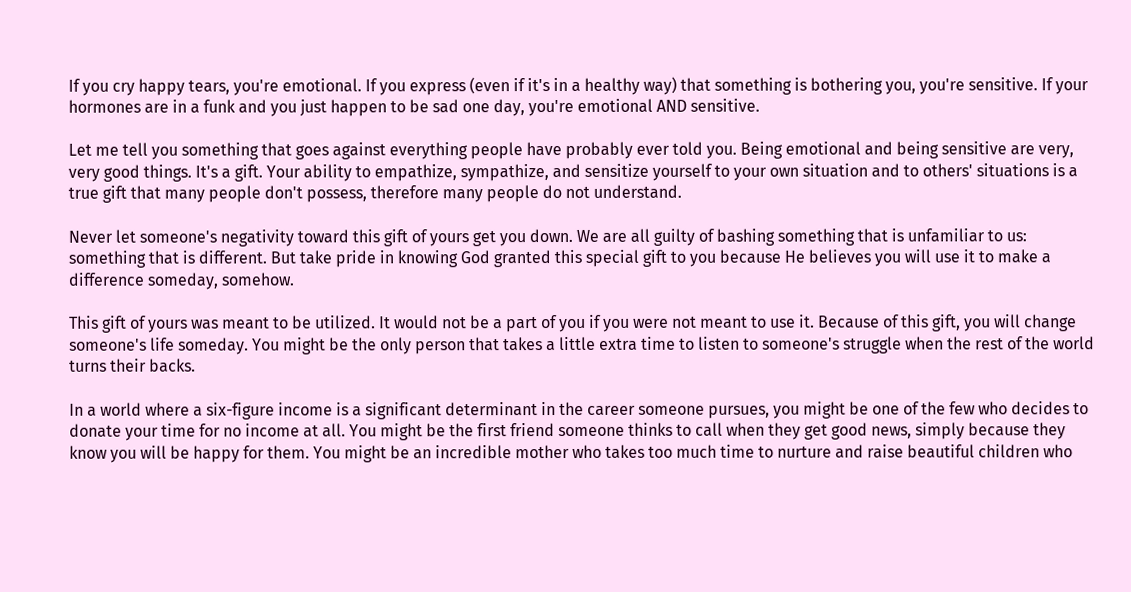If you cry happy tears, you're emotional. If you express (even if it's in a healthy way) that something is bothering you, you're sensitive. If your hormones are in a funk and you just happen to be sad one day, you're emotional AND sensitive.

Let me tell you something that goes against everything people have probably ever told you. Being emotional and being sensitive are very, very good things. It's a gift. Your ability to empathize, sympathize, and sensitize yourself to your own situation and to others' situations is a true gift that many people don't possess, therefore many people do not understand.

Never let someone's negativity toward this gift of yours get you down. We are all guilty of bashing something that is unfamiliar to us: something that is different. But take pride in knowing God granted this special gift to you because He believes you will use it to make a difference someday, somehow.

This gift of yours was meant to be utilized. It would not be a part of you if you were not meant to use it. Because of this gift, you will change someone's life someday. You might be the only person that takes a little extra time to listen to someone's struggle when the rest of the world turns their backs.

In a world where a six-figure income is a significant determinant in the career someone pursues, you might be one of the few who decides to donate your time for no income at all. You might be the first friend someone thinks to call when they get good news, simply because they know you will be happy for them. You might be an incredible mother who takes too much time to nurture and raise beautiful children who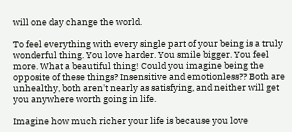will one day change the world.

To feel everything with every single part of your being is a truly wonderful thing. You love harder. You smile bigger. You feel more. What a beautiful thing! Could you imagine being the opposite of these things? Insensitive and emotionless?? Both are unhealthy, both aren't nearly as satisfying, and neither will get you anywhere worth going in life.

Imagine how much richer your life is because you love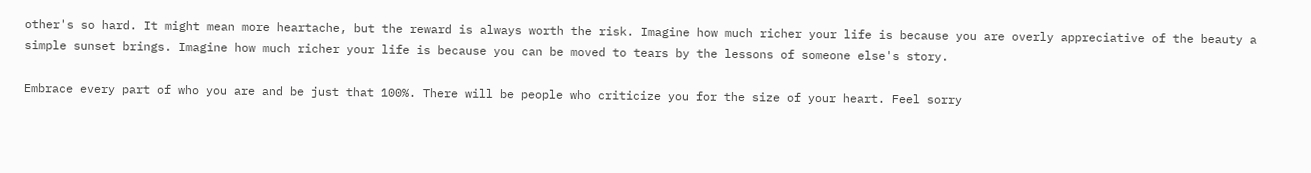other's so hard. It might mean more heartache, but the reward is always worth the risk. Imagine how much richer your life is because you are overly appreciative of the beauty a simple sunset brings. Imagine how much richer your life is because you can be moved to tears by the lessons of someone else's story.

Embrace every part of who you are and be just that 100%. There will be people who criticize you for the size of your heart. Feel sorry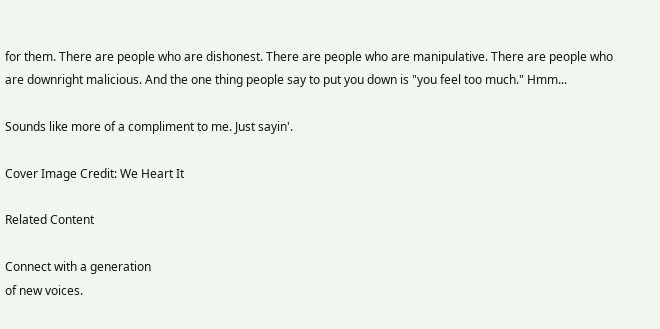for them. There are people who are dishonest. There are people who are manipulative. There are people who are downright malicious. And the one thing people say to put you down is "you feel too much." Hmm...

Sounds like more of a compliment to me. Just sayin'.

Cover Image Credit: We Heart It

Related Content

Connect with a generation
of new voices.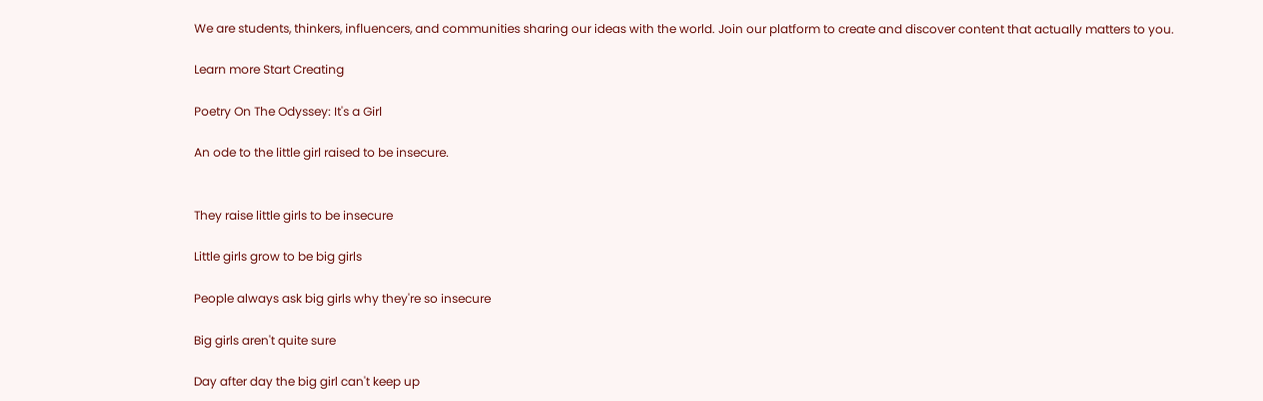We are students, thinkers, influencers, and communities sharing our ideas with the world. Join our platform to create and discover content that actually matters to you.

Learn more Start Creating

Poetry On The Odyssey: It's a Girl

An ode to the little girl raised to be insecure.


They raise little girls to be insecure

Little girls grow to be big girls

People always ask big girls why they're so insecure

Big girls aren't quite sure

Day after day the big girl can't keep up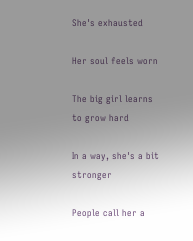She's exhausted

Her soul feels worn

The big girl learns to grow hard

In a way, she's a bit stronger

People call her a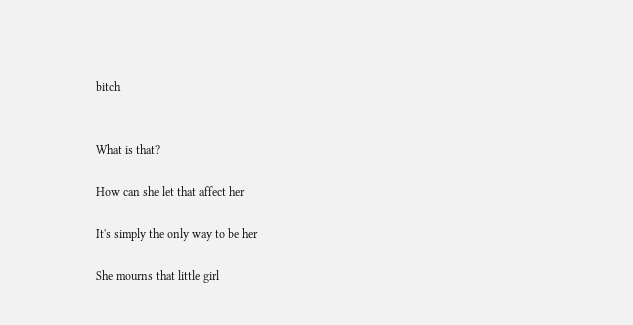bitch


What is that?

How can she let that affect her

It's simply the only way to be her

She mourns that little girl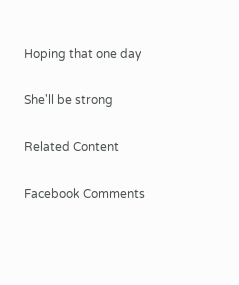Hoping that one day

She'll be strong

Related Content

Facebook Comments